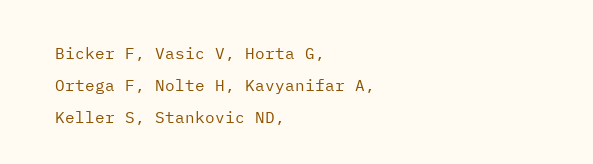Bicker F, Vasic V, Horta G, Ortega F, Nolte H, Kavyanifar A, Keller S, Stankovic ND,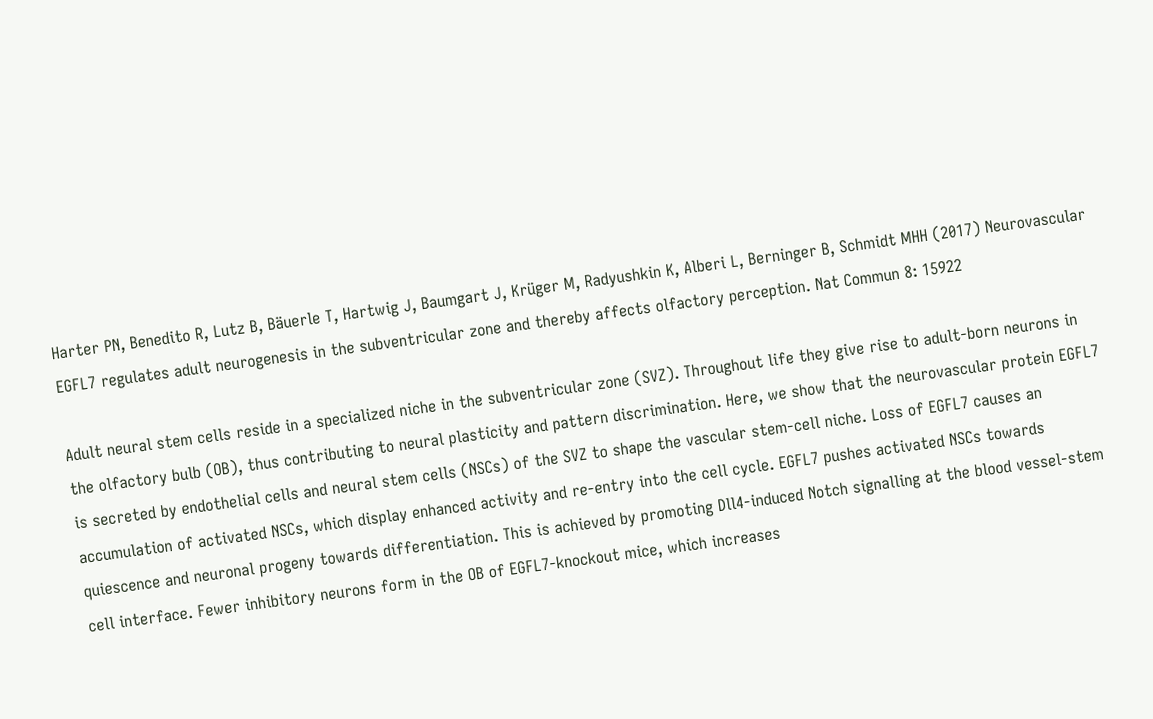Harter PN, Benedito R, Lutz B, Bäuerle T, Hartwig J, Baumgart J, Krüger M, Radyushkin K, Alberi L, Berninger B, Schmidt MHH (2017) Neurovascular EGFL7 regulates adult neurogenesis in the subventricular zone and thereby affects olfactory perception. Nat Commun 8: 15922

Adult neural stem cells reside in a specialized niche in the subventricular zone (SVZ). Throughout life they give rise to adult-born neurons in the olfactory bulb (OB), thus contributing to neural plasticity and pattern discrimination. Here, we show that the neurovascular protein EGFL7 is secreted by endothelial cells and neural stem cells (NSCs) of the SVZ to shape the vascular stem-cell niche. Loss of EGFL7 causes an accumulation of activated NSCs, which display enhanced activity and re-entry into the cell cycle. EGFL7 pushes activated NSCs towards quiescence and neuronal progeny towards differentiation. This is achieved by promoting Dll4-induced Notch signalling at the blood vessel-stem cell interface. Fewer inhibitory neurons form in the OB of EGFL7-knockout mice, which increases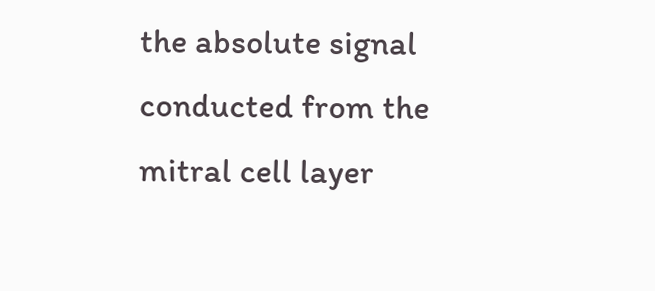the absolute signal conducted from the mitral cell layer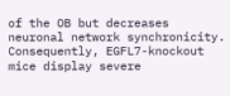of the OB but decreases neuronal network synchronicity. Consequently, EGFL7-knockout mice display severe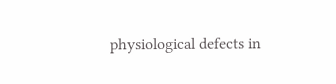physiological defects in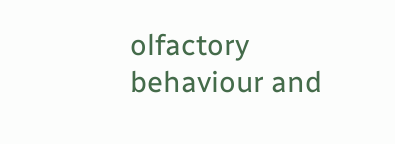olfactory behaviour and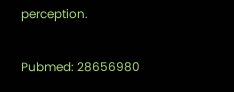perception.

Pubmed: 28656980